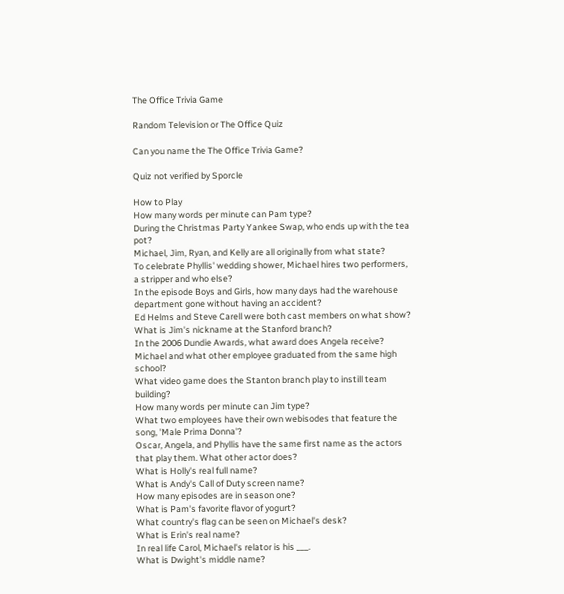The Office Trivia Game

Random Television or The Office Quiz

Can you name the The Office Trivia Game?

Quiz not verified by Sporcle

How to Play
How many words per minute can Pam type?
During the Christmas Party Yankee Swap, who ends up with the tea pot?
Michael, Jim, Ryan, and Kelly are all originally from what state?
To celebrate Phyllis' wedding shower, Michael hires two performers, a stripper and who else?
In the episode Boys and Girls, how many days had the warehouse department gone without having an accident?
Ed Helms and Steve Carell were both cast members on what show?
What is Jim's nickname at the Stanford branch?
In the 2006 Dundie Awards, what award does Angela receive?
Michael and what other employee graduated from the same high school?
What video game does the Stanton branch play to instill team building?
How many words per minute can Jim type?
What two employees have their own webisodes that feature the song, 'Male Prima Donna'?
Oscar, Angela, and Phyllis have the same first name as the actors that play them. What other actor does?
What is Holly's real full name?
What is Andy's Call of Duty screen name?
How many episodes are in season one?
What is Pam's favorite flavor of yogurt?
What country's flag can be seen on Michael's desk?
What is Erin's real name?
In real life Carol, Michael's relator is his ___.
What is Dwight's middle name?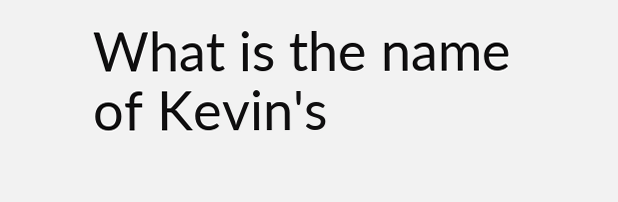What is the name of Kevin's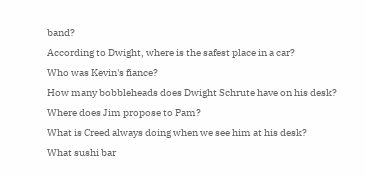band?
According to Dwight, where is the safest place in a car?
Who was Kevin's fiance?
How many bobbleheads does Dwight Schrute have on his desk?
Where does Jim propose to Pam?
What is Creed always doing when we see him at his desk?
What sushi bar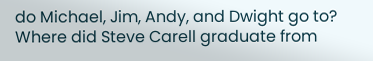do Michael, Jim, Andy, and Dwight go to?
Where did Steve Carell graduate from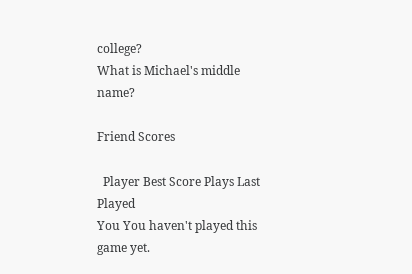college?
What is Michael's middle name?

Friend Scores

  Player Best Score Plays Last Played
You You haven't played this game yet.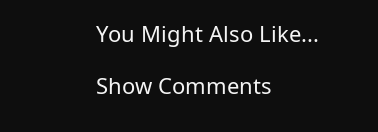You Might Also Like...

Show Comments